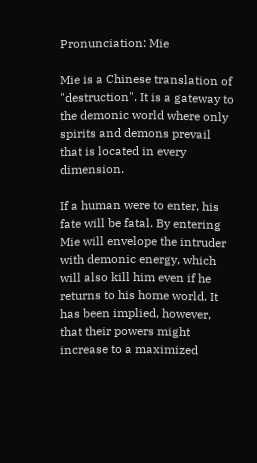Pronunciation: Mie

Mie is a Chinese translation of "destruction". It is a gateway to the demonic world where only spirits and demons prevail that is located in every dimension.

If a human were to enter, his fate will be fatal. By entering Mie will envelope the intruder with demonic energy, which will also kill him even if he returns to his home world. It has been implied, however, that their powers might increase to a maximized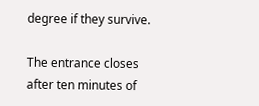degree if they survive.

The entrance closes after ten minutes of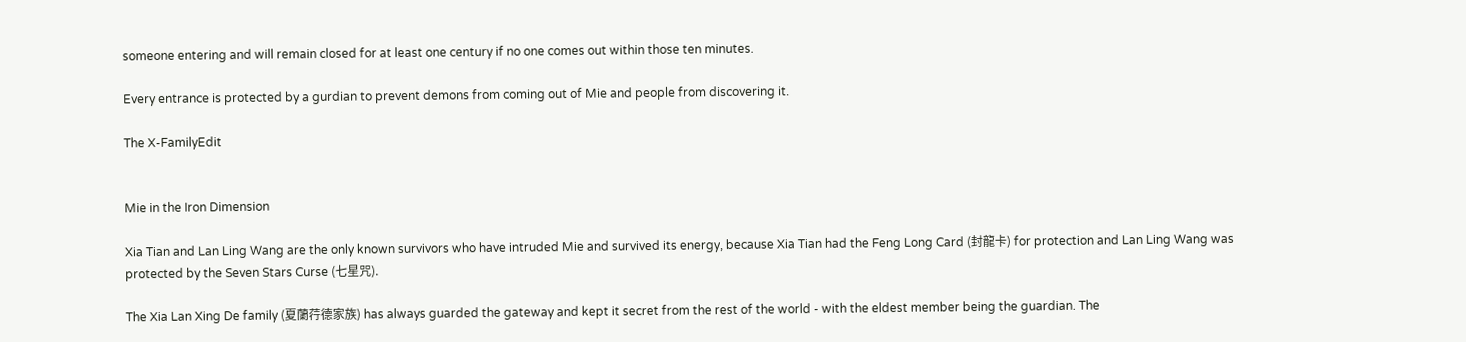someone entering and will remain closed for at least one century if no one comes out within those ten minutes.

Every entrance is protected by a gurdian to prevent demons from coming out of Mie and people from discovering it.

The X-FamilyEdit


Mie in the Iron Dimension

Xia Tian and Lan Ling Wang are the only known survivors who have intruded Mie and survived its energy, because Xia Tian had the Feng Long Card (封龍卡) for protection and Lan Ling Wang was protected by the Seven Stars Curse (七星咒).

The Xia Lan Xing De family (夏蘭荇德家族) has always guarded the gateway and kept it secret from the rest of the world - with the eldest member being the guardian. The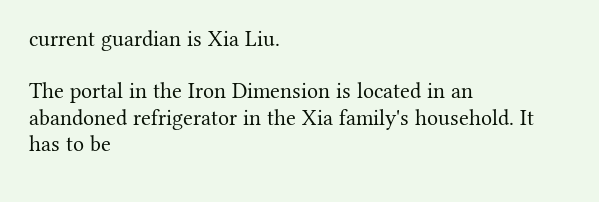current guardian is Xia Liu.

The portal in the Iron Dimension is located in an abandoned refrigerator in the Xia family's household. It has to be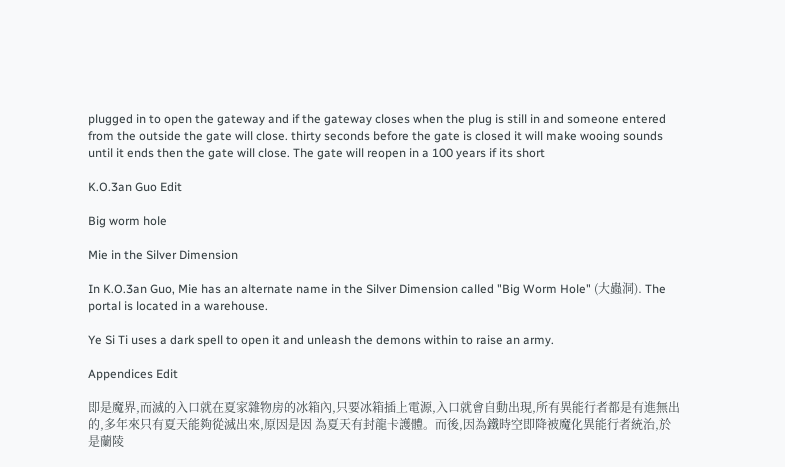plugged in to open the gateway and if the gateway closes when the plug is still in and someone entered from the outside the gate will close. thirty seconds before the gate is closed it will make wooing sounds until it ends then the gate will close. The gate will reopen in a 100 years if its short

K.O.3an Guo Edit

Big worm hole

Mie in the Silver Dimension

In K.O.3an Guo, Mie has an alternate name in the Silver Dimension called "Big Worm Hole" (大蟲洞). The portal is located in a warehouse.

Ye Si Ti uses a dark spell to open it and unleash the demons within to raise an army.

Appendices Edit

即是魔界,而滅的入口就在夏家雜物房的冰箱內,只要冰箱插上電源,入口就會自動出現,所有異能行者都是有進無出的,多年來只有夏天能夠從滅出來,原因是因 為夏天有封龍卡護體。而後,因為鐵時空即降被魔化異能行者統治,於是蘭陵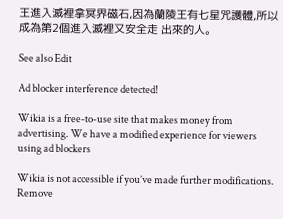王進入滅裡拿冥界磁石,因為蘭陵王有七星咒護體,所以成為第2個進入滅裡又安全走 出來的人。

See also Edit

Ad blocker interference detected!

Wikia is a free-to-use site that makes money from advertising. We have a modified experience for viewers using ad blockers

Wikia is not accessible if you’ve made further modifications. Remove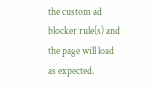the custom ad blocker rule(s) and the page will load as expected.